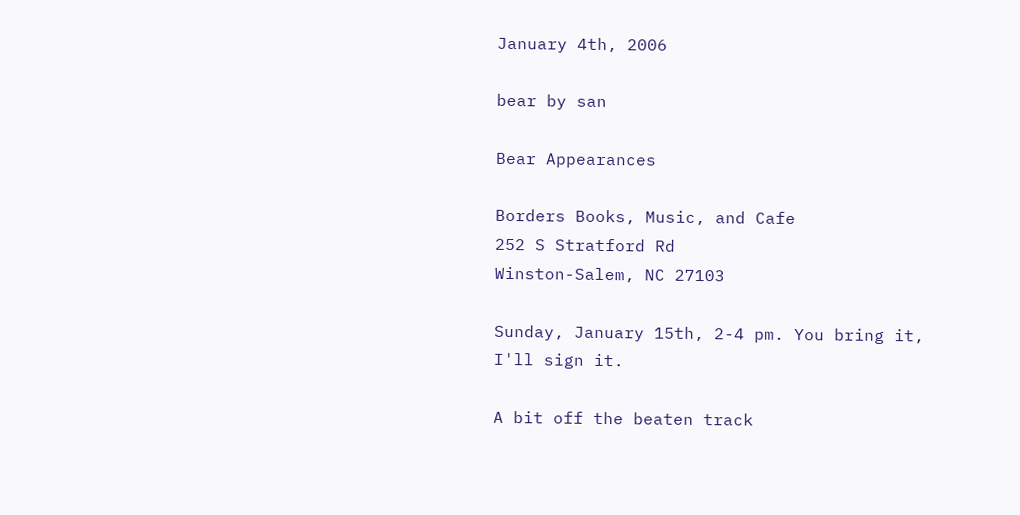January 4th, 2006

bear by san

Bear Appearances

Borders Books, Music, and Cafe
252 S Stratford Rd
Winston-Salem, NC 27103

Sunday, January 15th, 2-4 pm. You bring it, I'll sign it.

A bit off the beaten track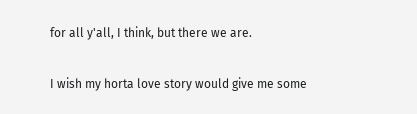for all y'all, I think, but there we are.

I wish my horta love story would give me some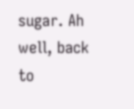sugar. Ah well, back to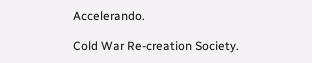Accelerando.

Cold War Re-creation Society.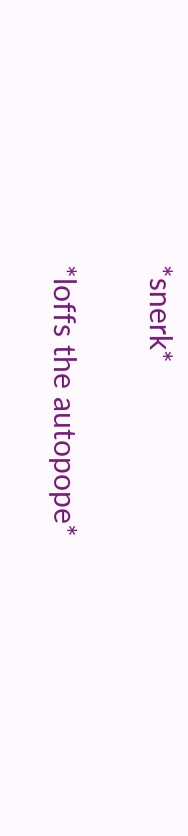*snerk*

*loffs the autopope*